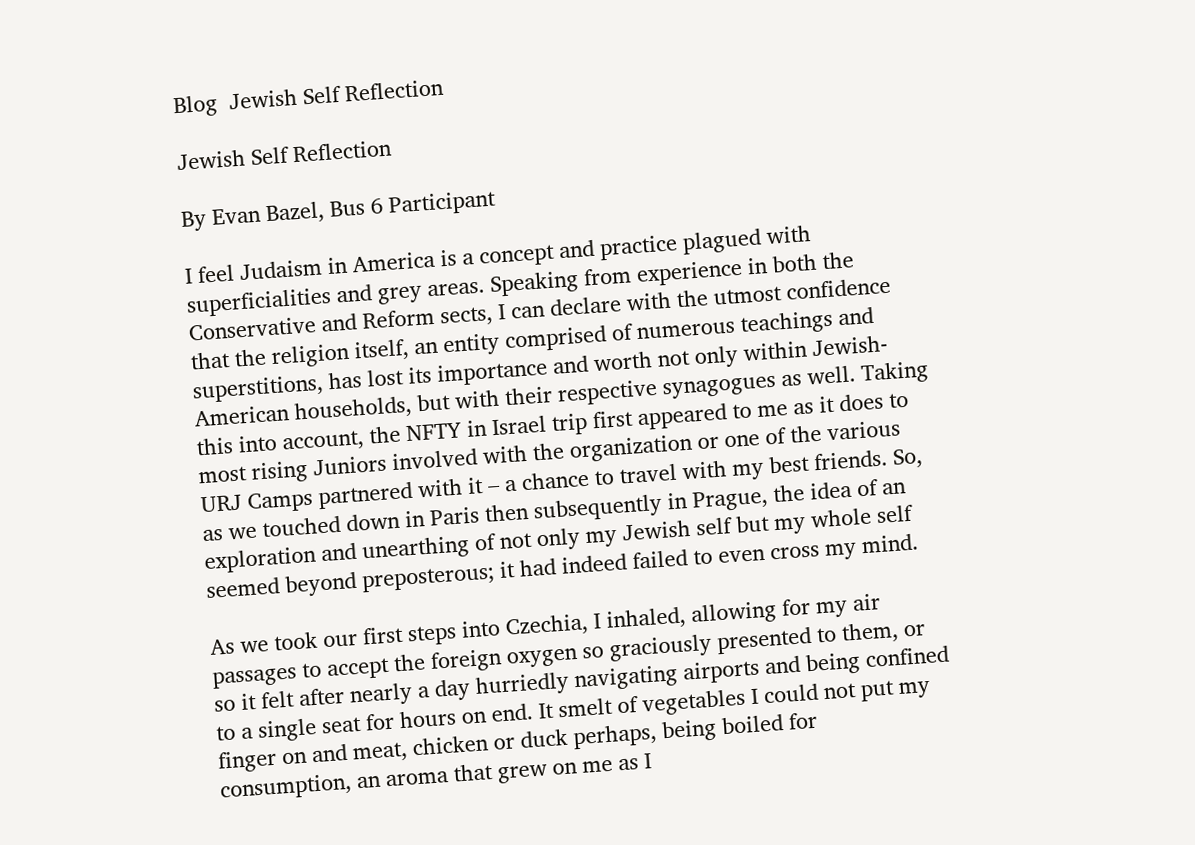Blog  Jewish Self Reflection

Jewish Self Reflection

By Evan Bazel, Bus 6 Participant

I feel Judaism in America is a concept and practice plagued with superficialities and grey areas. Speaking from experience in both the Conservative and Reform sects, I can declare with the utmost confidence that the religion itself, an entity comprised of numerous teachings and superstitions, has lost its importance and worth not only within Jewish-American households, but with their respective synagogues as well. Taking this into account, the NFTY in Israel trip first appeared to me as it does to most rising Juniors involved with the organization or one of the various URJ Camps partnered with it – a chance to travel with my best friends. So, as we touched down in Paris then subsequently in Prague, the idea of an exploration and unearthing of not only my Jewish self but my whole self seemed beyond preposterous; it had indeed failed to even cross my mind.

As we took our first steps into Czechia, I inhaled, allowing for my air passages to accept the foreign oxygen so graciously presented to them, or so it felt after nearly a day hurriedly navigating airports and being confined to a single seat for hours on end. It smelt of vegetables I could not put my finger on and meat, chicken or duck perhaps, being boiled for consumption, an aroma that grew on me as I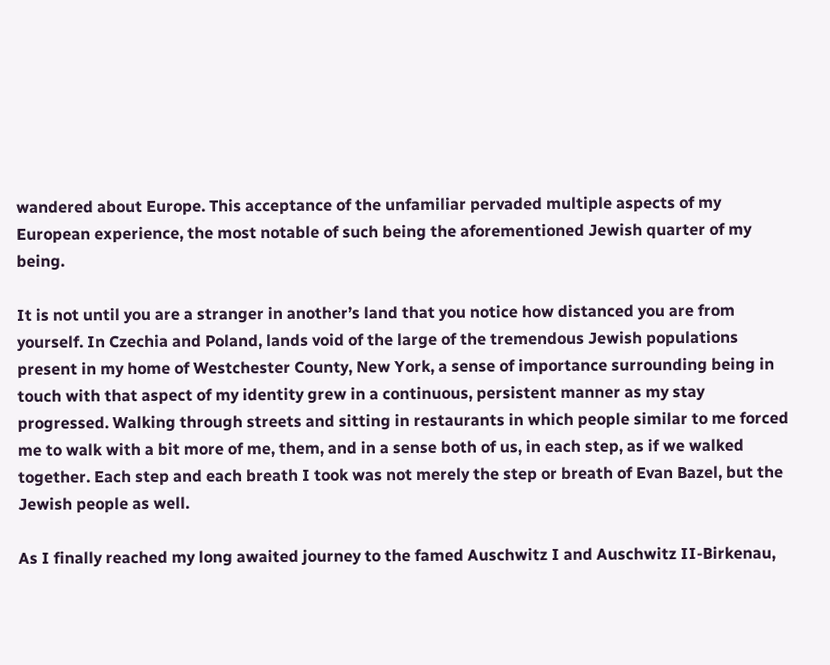wandered about Europe. This acceptance of the unfamiliar pervaded multiple aspects of my European experience, the most notable of such being the aforementioned Jewish quarter of my being.

It is not until you are a stranger in another’s land that you notice how distanced you are from yourself. In Czechia and Poland, lands void of the large of the tremendous Jewish populations present in my home of Westchester County, New York, a sense of importance surrounding being in touch with that aspect of my identity grew in a continuous, persistent manner as my stay progressed. Walking through streets and sitting in restaurants in which people similar to me forced me to walk with a bit more of me, them, and in a sense both of us, in each step, as if we walked together. Each step and each breath I took was not merely the step or breath of Evan Bazel, but the Jewish people as well.

As I finally reached my long awaited journey to the famed Auschwitz I and Auschwitz II-Birkenau,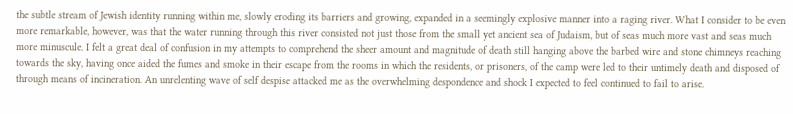the subtle stream of Jewish identity running within me, slowly eroding its barriers and growing, expanded in a seemingly explosive manner into a raging river. What I consider to be even more remarkable, however, was that the water running through this river consisted not just those from the small yet ancient sea of Judaism, but of seas much more vast and seas much more minuscule. I felt a great deal of confusion in my attempts to comprehend the sheer amount and magnitude of death still hanging above the barbed wire and stone chimneys reaching towards the sky, having once aided the fumes and smoke in their escape from the rooms in which the residents, or prisoners, of the camp were led to their untimely death and disposed of through means of incineration. An unrelenting wave of self despise attacked me as the overwhelming despondence and shock I expected to feel continued to fail to arise.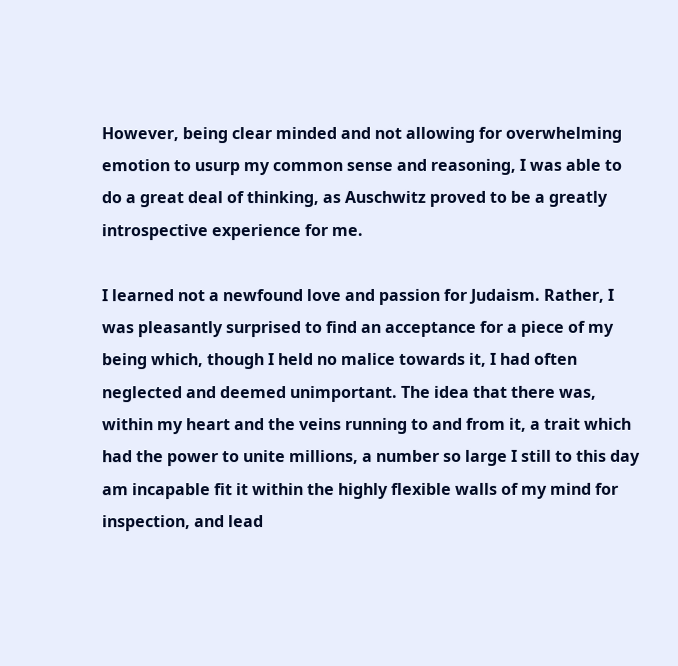However, being clear minded and not allowing for overwhelming emotion to usurp my common sense and reasoning, I was able to do a great deal of thinking, as Auschwitz proved to be a greatly introspective experience for me.

I learned not a newfound love and passion for Judaism. Rather, I was pleasantly surprised to find an acceptance for a piece of my being which, though I held no malice towards it, I had often neglected and deemed unimportant. The idea that there was, within my heart and the veins running to and from it, a trait which had the power to unite millions, a number so large I still to this day am incapable fit it within the highly flexible walls of my mind for inspection, and lead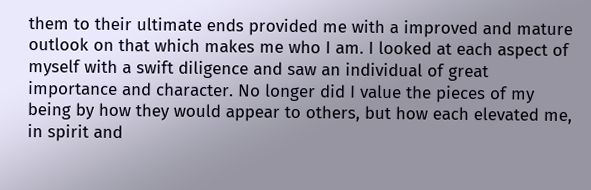them to their ultimate ends provided me with a improved and mature outlook on that which makes me who I am. I looked at each aspect of myself with a swift diligence and saw an individual of great importance and character. No longer did I value the pieces of my being by how they would appear to others, but how each elevated me, in spirit and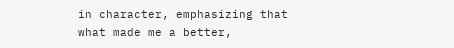in character, emphasizing that what made me a better,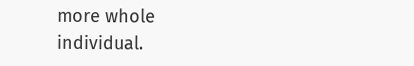more whole individual.